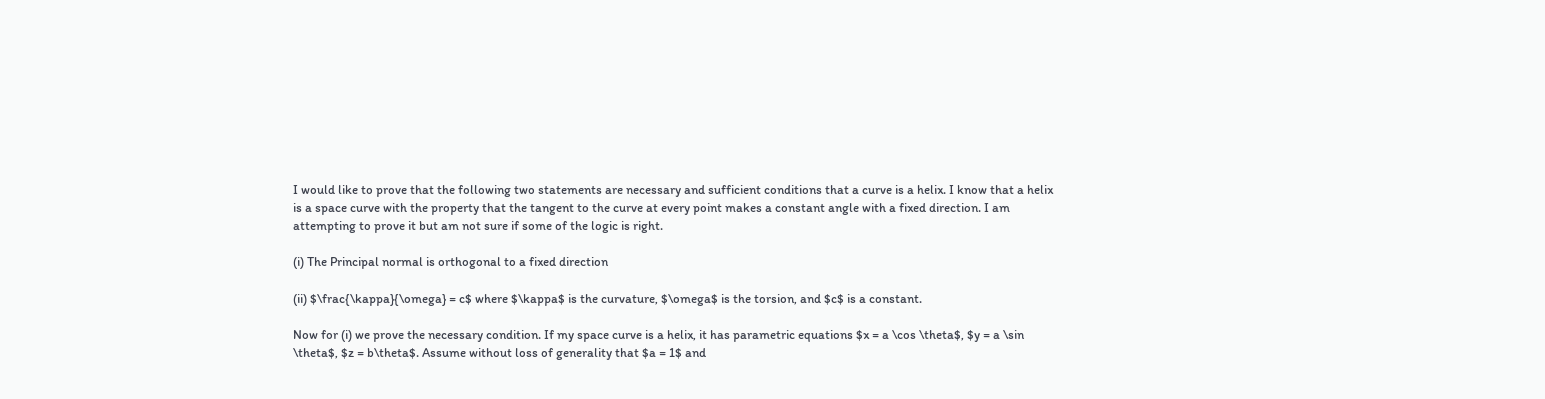I would like to prove that the following two statements are necessary and sufficient conditions that a curve is a helix. I know that a helix is a space curve with the property that the tangent to the curve at every point makes a constant angle with a fixed direction. I am attempting to prove it but am not sure if some of the logic is right.

(i) The Principal normal is orthogonal to a fixed direction

(ii) $\frac{\kappa}{\omega} = c$ where $\kappa$ is the curvature, $\omega$ is the torsion, and $c$ is a constant.

Now for (i) we prove the necessary condition. If my space curve is a helix, it has parametric equations $x = a \cos \theta$, $y = a \sin \theta$, $z = b\theta$. Assume without loss of generality that $a = 1$ and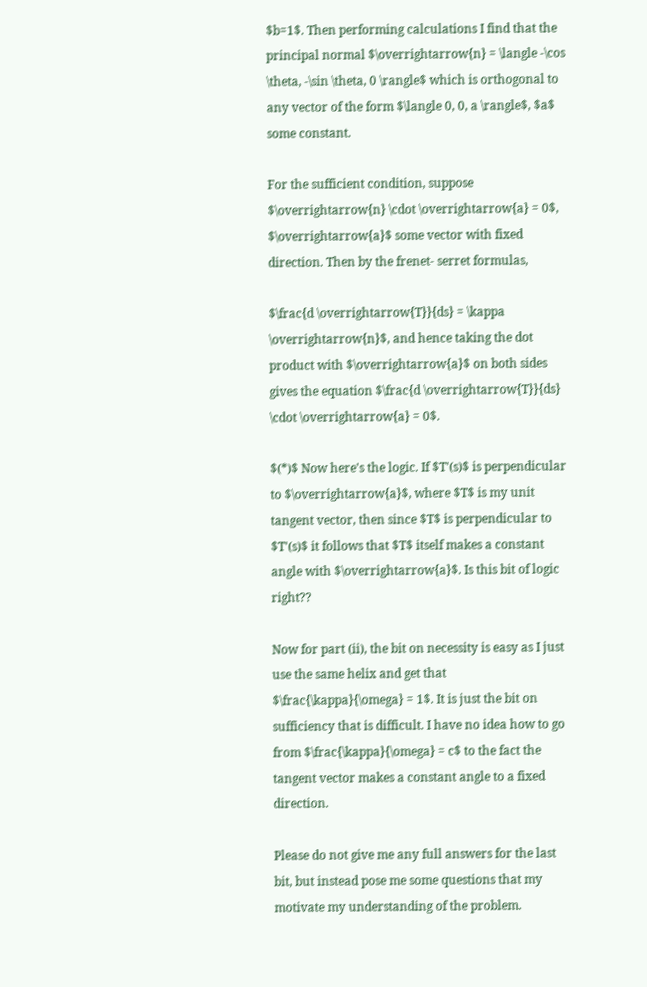$b=1$. Then performing calculations I find that the principal normal $\overrightarrow{n} = \langle -\cos \theta, -\sin \theta, 0 \rangle$ which is orthogonal to any vector of the form $\langle 0, 0, a \rangle$, $a$ some constant.

For the sufficient condition, suppose $\overrightarrow{n} \cdot \overrightarrow{a} = 0$, $\overrightarrow{a}$ some vector with fixed direction. Then by the frenet- serret formulas,

$\frac{d \overrightarrow{T}}{ds} = \kappa \overrightarrow{n}$, and hence taking the dot product with $\overrightarrow{a}$ on both sides gives the equation $\frac{d \overrightarrow{T}}{ds} \cdot \overrightarrow{a} = 0$.

$(*)$ Now here's the logic. If $T'(s)$ is perpendicular to $\overrightarrow{a}$, where $T$ is my unit tangent vector, then since $T$ is perpendicular to $T'(s)$ it follows that $T$ itself makes a constant angle with $\overrightarrow{a}$. Is this bit of logic right??

Now for part (ii), the bit on necessity is easy as I just use the same helix and get that $\frac{\kappa}{\omega} = 1$. It is just the bit on sufficiency that is difficult. I have no idea how to go from $\frac{\kappa}{\omega} = c$ to the fact the tangent vector makes a constant angle to a fixed direction.

Please do not give me any full answers for the last bit, but instead pose me some questions that my motivate my understanding of the problem.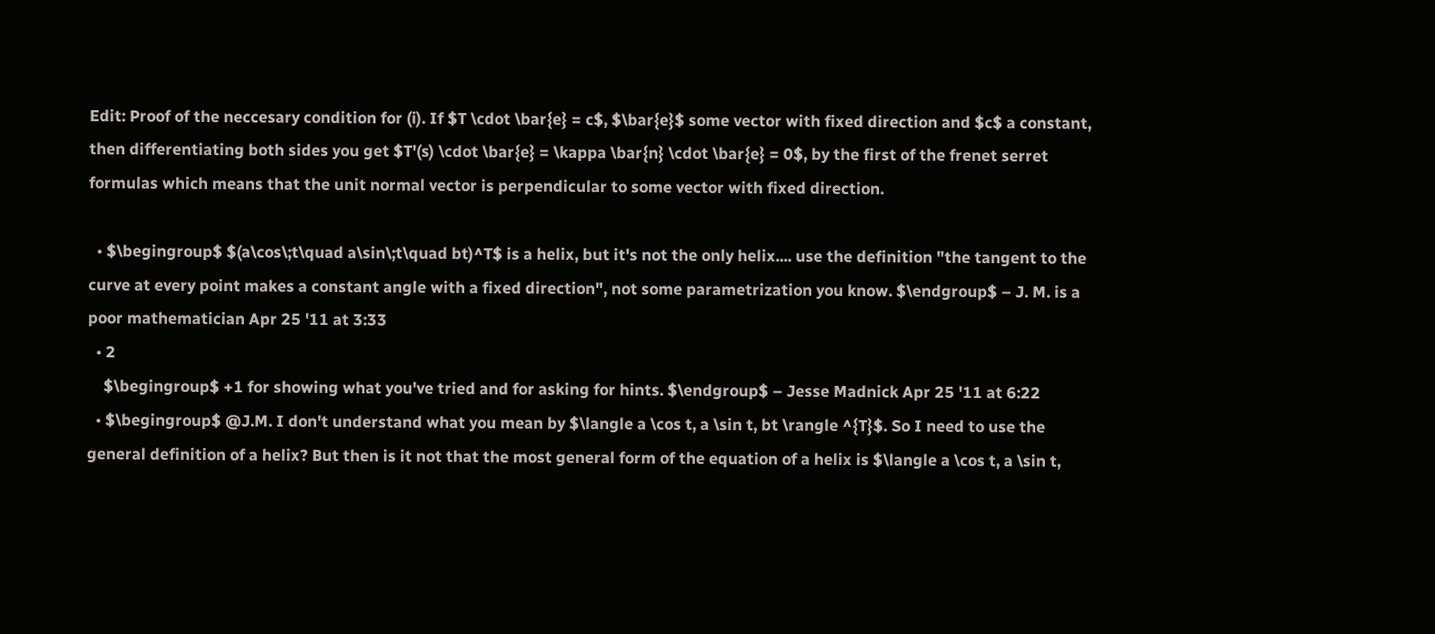Edit: Proof of the neccesary condition for (i). If $T \cdot \bar{e} = c$, $\bar{e}$ some vector with fixed direction and $c$ a constant, then differentiating both sides you get $T'(s) \cdot \bar{e} = \kappa \bar{n} \cdot \bar{e} = 0$, by the first of the frenet serret formulas which means that the unit normal vector is perpendicular to some vector with fixed direction.

  • $\begingroup$ $(a\cos\;t\quad a\sin\;t\quad bt)^T$ is a helix, but it's not the only helix.... use the definition "the tangent to the curve at every point makes a constant angle with a fixed direction", not some parametrization you know. $\endgroup$ – J. M. is a poor mathematician Apr 25 '11 at 3:33
  • 2
    $\begingroup$ +1 for showing what you've tried and for asking for hints. $\endgroup$ – Jesse Madnick Apr 25 '11 at 6:22
  • $\begingroup$ @J.M. I don't understand what you mean by $\langle a \cos t, a \sin t, bt \rangle ^{T}$. So I need to use the general definition of a helix? But then is it not that the most general form of the equation of a helix is $\langle a \cos t, a \sin t,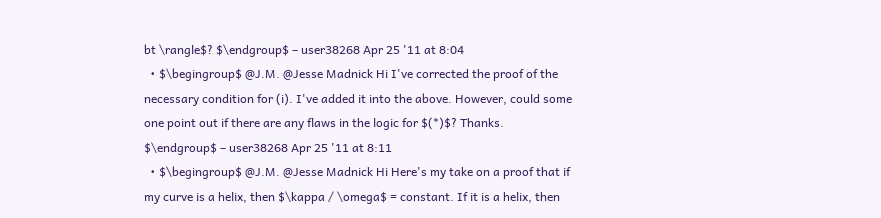bt \rangle$? $\endgroup$ – user38268 Apr 25 '11 at 8:04
  • $\begingroup$ @J.M. @Jesse Madnick Hi I've corrected the proof of the necessary condition for (i). I've added it into the above. However, could some one point out if there are any flaws in the logic for $(*)$? Thanks. $\endgroup$ – user38268 Apr 25 '11 at 8:11
  • $\begingroup$ @J.M. @Jesse Madnick Hi Here's my take on a proof that if my curve is a helix, then $\kappa / \omega$ = constant. If it is a helix, then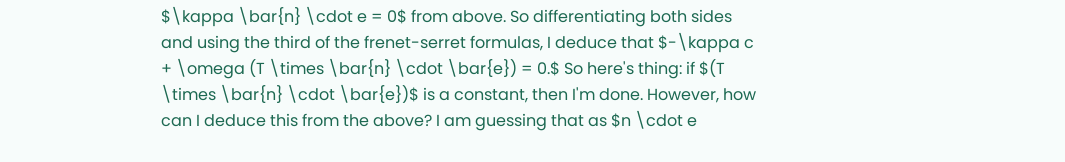$\kappa \bar{n} \cdot e = 0$ from above. So differentiating both sides and using the third of the frenet-serret formulas, I deduce that $-\kappa c + \omega (T \times \bar{n} \cdot \bar{e}) = 0.$ So here's thing: if $(T \times \bar{n} \cdot \bar{e})$ is a constant, then I'm done. However, how can I deduce this from the above? I am guessing that as $n \cdot e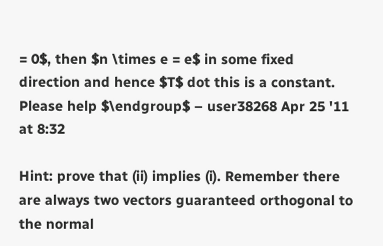= 0$, then $n \times e = e$ in some fixed direction and hence $T$ dot this is a constant. Please help $\endgroup$ – user38268 Apr 25 '11 at 8:32

Hint: prove that (ii) implies (i). Remember there are always two vectors guaranteed orthogonal to the normal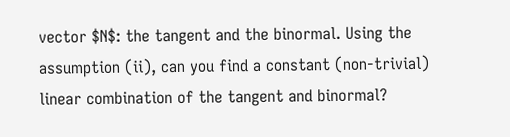vector $N$: the tangent and the binormal. Using the assumption (ii), can you find a constant (non-trivial) linear combination of the tangent and binormal?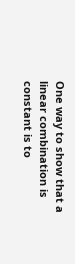One way to show that a linear combination is constant is to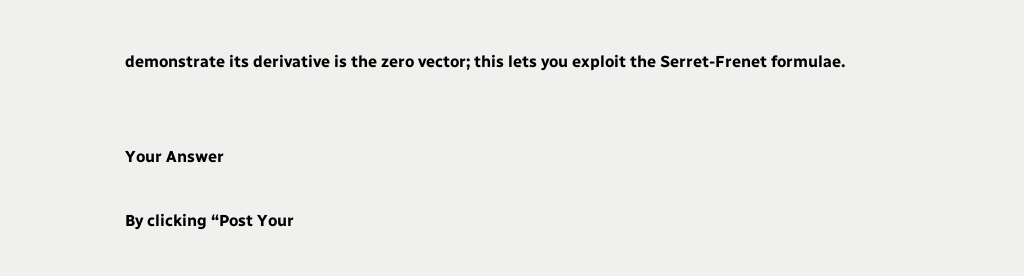demonstrate its derivative is the zero vector; this lets you exploit the Serret-Frenet formulae.


Your Answer

By clicking “Post Your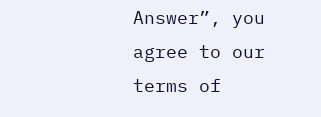Answer”, you agree to our terms of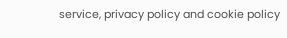service, privacy policy and cookie policy